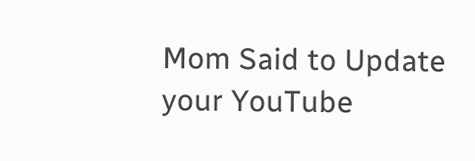Mom Said to Update your YouTube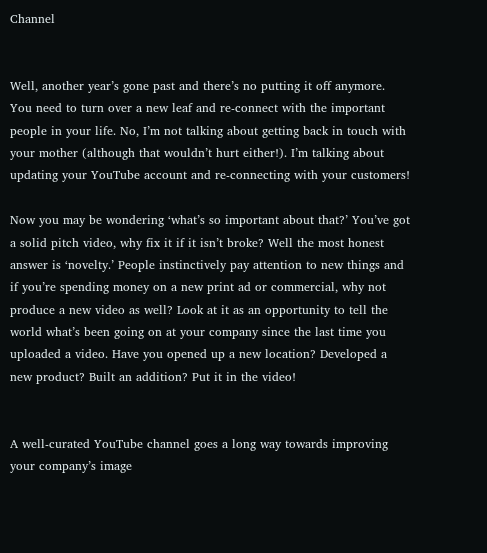Channel


Well, another year’s gone past and there’s no putting it off anymore. You need to turn over a new leaf and re-connect with the important people in your life. No, I’m not talking about getting back in touch with your mother (although that wouldn’t hurt either!). I’m talking about updating your YouTube account and re-connecting with your customers!

Now you may be wondering ‘what’s so important about that?’ You’ve got a solid pitch video, why fix it if it isn’t broke? Well the most honest answer is ‘novelty.’ People instinctively pay attention to new things and if you’re spending money on a new print ad or commercial, why not produce a new video as well? Look at it as an opportunity to tell the world what’s been going on at your company since the last time you uploaded a video. Have you opened up a new location? Developed a new product? Built an addition? Put it in the video!


A well-curated YouTube channel goes a long way towards improving your company’s image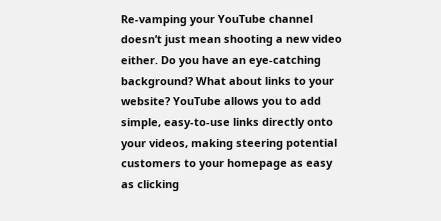Re-vamping your YouTube channel doesn’t just mean shooting a new video either. Do you have an eye-catching background? What about links to your website? YouTube allows you to add simple, easy-to-use links directly onto your videos, making steering potential customers to your homepage as easy as clicking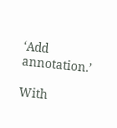‘Add annotation.’

With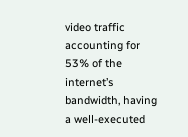video traffic accounting for 53% of the internet’s bandwidth, having a well-executed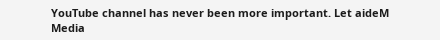YouTube channel has never been more important. Let aideM Media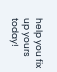help you fix up yours today!